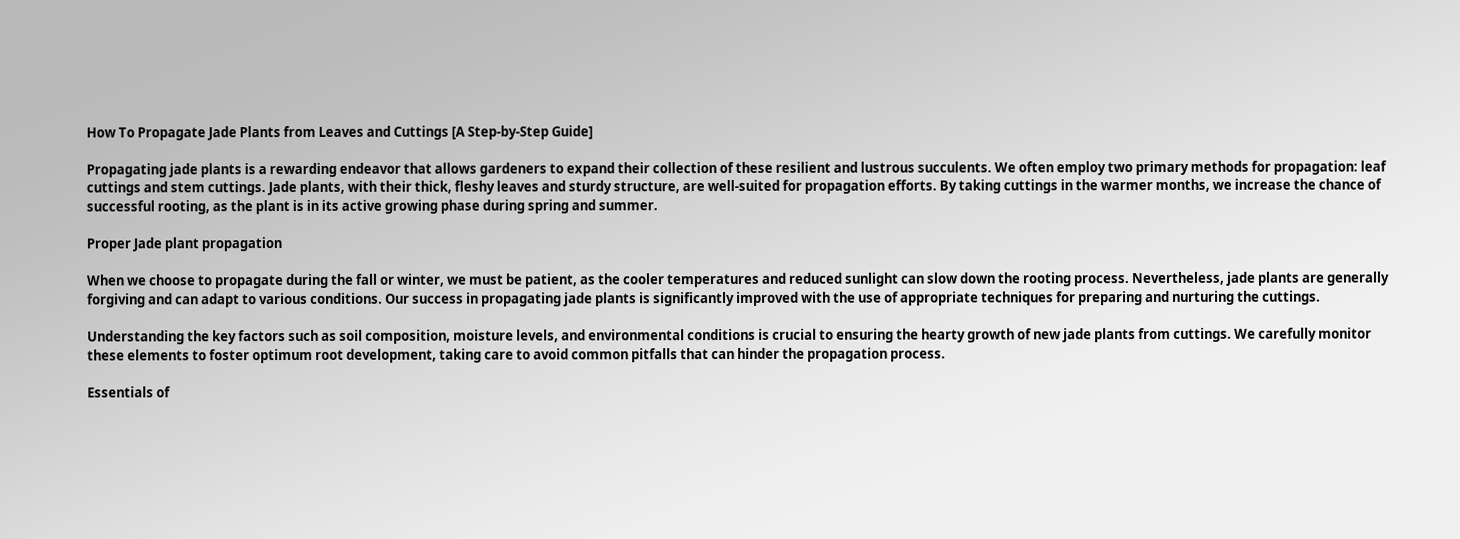How To Propagate Jade Plants from Leaves and Cuttings [A Step-by-Step Guide]

Propagating jade plants is a rewarding endeavor that allows gardeners to expand their collection of these resilient and lustrous succulents. We often employ two primary methods for propagation: leaf cuttings and stem cuttings. Jade plants, with their thick, fleshy leaves and sturdy structure, are well-suited for propagation efforts. By taking cuttings in the warmer months, we increase the chance of successful rooting, as the plant is in its active growing phase during spring and summer.

Proper Jade plant propagation

When we choose to propagate during the fall or winter, we must be patient, as the cooler temperatures and reduced sunlight can slow down the rooting process. Nevertheless, jade plants are generally forgiving and can adapt to various conditions. Our success in propagating jade plants is significantly improved with the use of appropriate techniques for preparing and nurturing the cuttings.

Understanding the key factors such as soil composition, moisture levels, and environmental conditions is crucial to ensuring the hearty growth of new jade plants from cuttings. We carefully monitor these elements to foster optimum root development, taking care to avoid common pitfalls that can hinder the propagation process.

Essentials of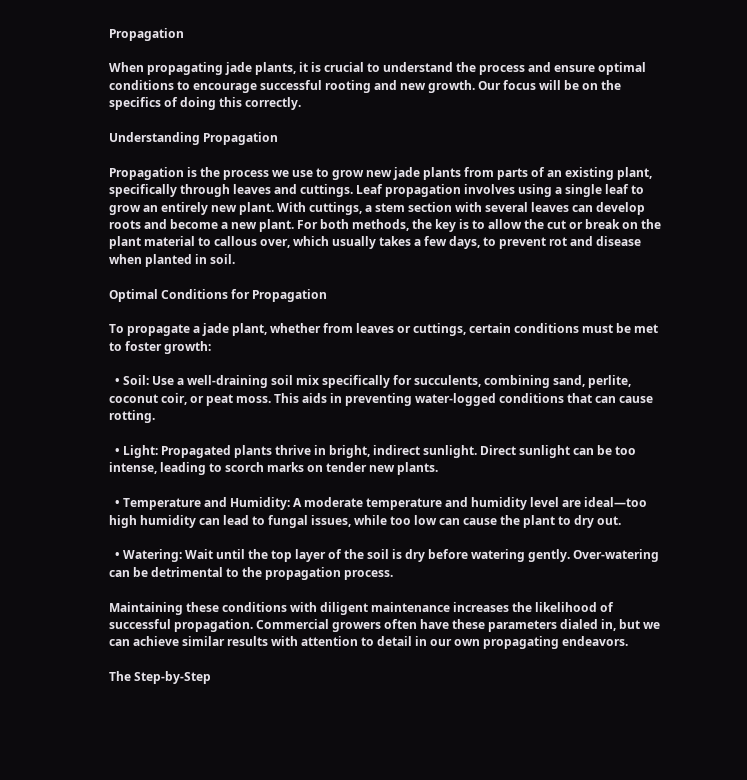Propagation

When propagating jade plants, it is crucial to understand the process and ensure optimal conditions to encourage successful rooting and new growth. Our focus will be on the specifics of doing this correctly.

Understanding Propagation

Propagation is the process we use to grow new jade plants from parts of an existing plant, specifically through leaves and cuttings. Leaf propagation involves using a single leaf to grow an entirely new plant. With cuttings, a stem section with several leaves can develop roots and become a new plant. For both methods, the key is to allow the cut or break on the plant material to callous over, which usually takes a few days, to prevent rot and disease when planted in soil.

Optimal Conditions for Propagation

To propagate a jade plant, whether from leaves or cuttings, certain conditions must be met to foster growth:

  • Soil: Use a well-draining soil mix specifically for succulents, combining sand, perlite, coconut coir, or peat moss. This aids in preventing water-logged conditions that can cause rotting.

  • Light: Propagated plants thrive in bright, indirect sunlight. Direct sunlight can be too intense, leading to scorch marks on tender new plants.

  • Temperature and Humidity: A moderate temperature and humidity level are ideal—too high humidity can lead to fungal issues, while too low can cause the plant to dry out.

  • Watering: Wait until the top layer of the soil is dry before watering gently. Over-watering can be detrimental to the propagation process.

Maintaining these conditions with diligent maintenance increases the likelihood of successful propagation. Commercial growers often have these parameters dialed in, but we can achieve similar results with attention to detail in our own propagating endeavors.

The Step-by-Step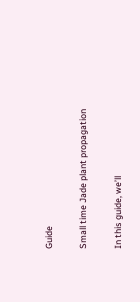Guide

Small time Jade plant propagation

In this guide, we’ll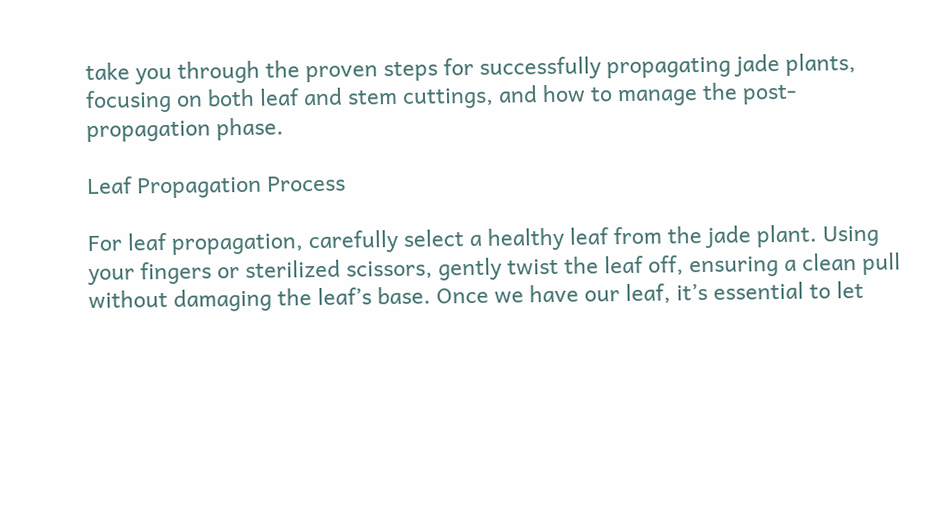take you through the proven steps for successfully propagating jade plants, focusing on both leaf and stem cuttings, and how to manage the post-propagation phase.

Leaf Propagation Process

For leaf propagation, carefully select a healthy leaf from the jade plant. Using your fingers or sterilized scissors, gently twist the leaf off, ensuring a clean pull without damaging the leaf’s base. Once we have our leaf, it’s essential to let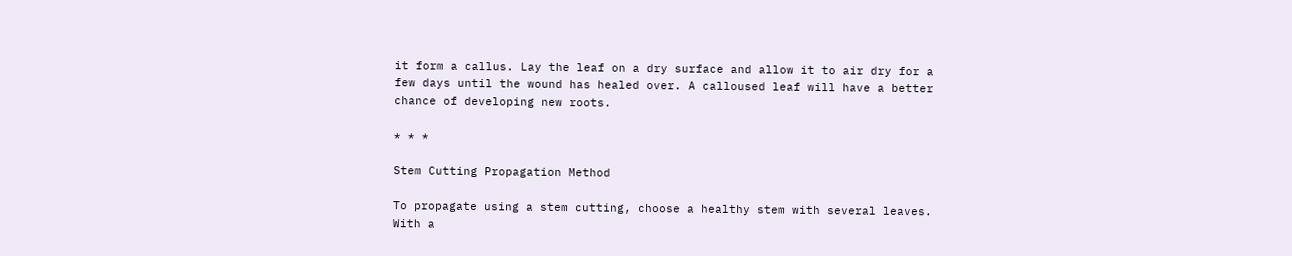it form a callus. Lay the leaf on a dry surface and allow it to air dry for a few days until the wound has healed over. A calloused leaf will have a better chance of developing new roots.

* * *

Stem Cutting Propagation Method

To propagate using a stem cutting, choose a healthy stem with several leaves. With a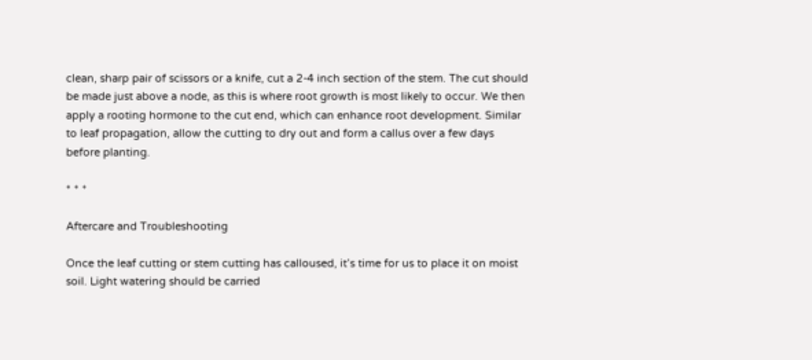clean, sharp pair of scissors or a knife, cut a 2-4 inch section of the stem. The cut should be made just above a node, as this is where root growth is most likely to occur. We then apply a rooting hormone to the cut end, which can enhance root development. Similar to leaf propagation, allow the cutting to dry out and form a callus over a few days before planting.

* * *

Aftercare and Troubleshooting

Once the leaf cutting or stem cutting has calloused, it’s time for us to place it on moist soil. Light watering should be carried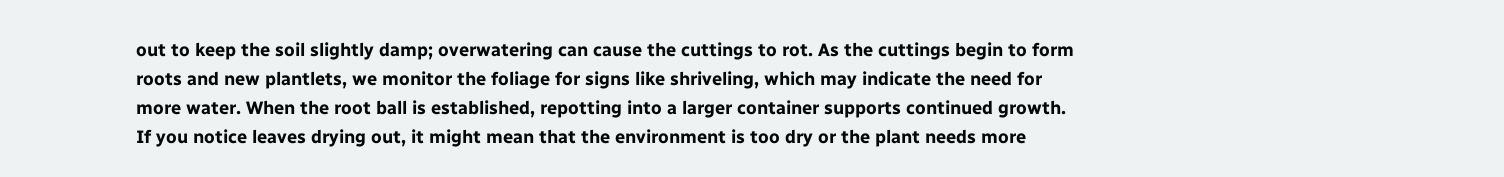out to keep the soil slightly damp; overwatering can cause the cuttings to rot. As the cuttings begin to form roots and new plantlets, we monitor the foliage for signs like shriveling, which may indicate the need for more water. When the root ball is established, repotting into a larger container supports continued growth. If you notice leaves drying out, it might mean that the environment is too dry or the plant needs more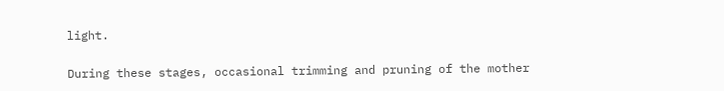light.

During these stages, occasional trimming and pruning of the mother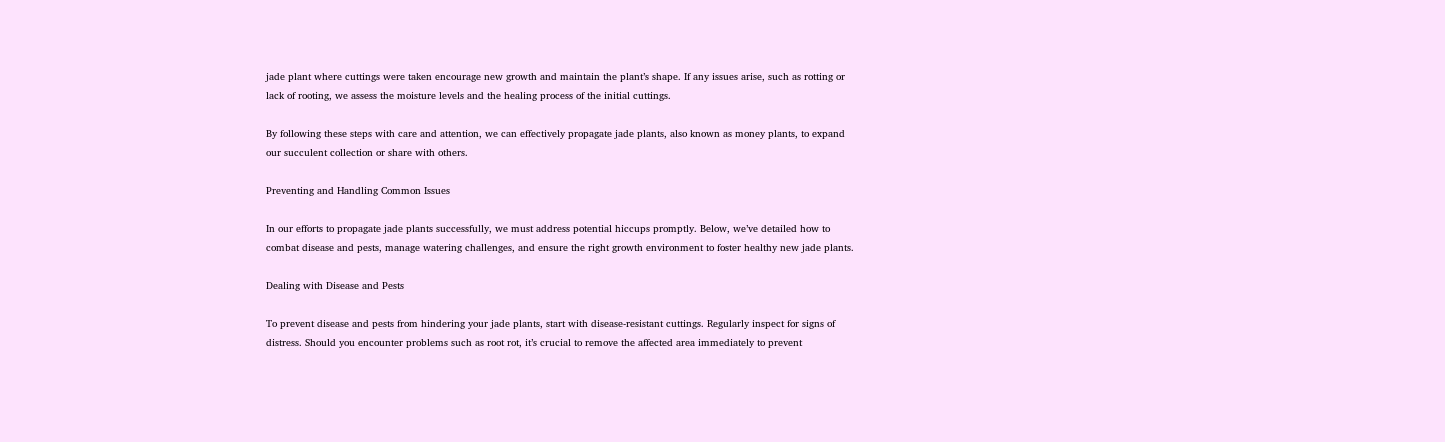jade plant where cuttings were taken encourage new growth and maintain the plant’s shape. If any issues arise, such as rotting or lack of rooting, we assess the moisture levels and the healing process of the initial cuttings.

By following these steps with care and attention, we can effectively propagate jade plants, also known as money plants, to expand our succulent collection or share with others.

Preventing and Handling Common Issues

In our efforts to propagate jade plants successfully, we must address potential hiccups promptly. Below, we’ve detailed how to combat disease and pests, manage watering challenges, and ensure the right growth environment to foster healthy new jade plants.

Dealing with Disease and Pests

To prevent disease and pests from hindering your jade plants, start with disease-resistant cuttings. Regularly inspect for signs of distress. Should you encounter problems such as root rot, it’s crucial to remove the affected area immediately to prevent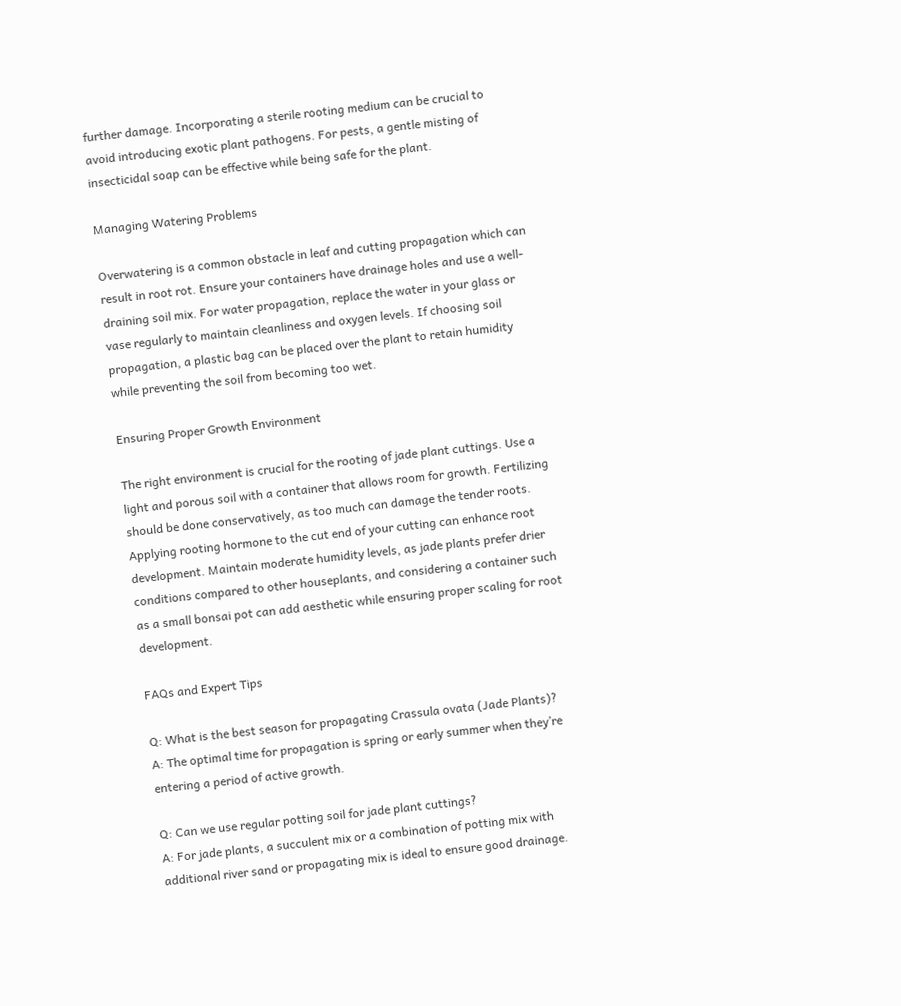further damage. Incorporating a sterile rooting medium can be crucial to avoid introducing exotic plant pathogens. For pests, a gentle misting of insecticidal soap can be effective while being safe for the plant.

Managing Watering Problems

Overwatering is a common obstacle in leaf and cutting propagation which can result in root rot. Ensure your containers have drainage holes and use a well-draining soil mix. For water propagation, replace the water in your glass or vase regularly to maintain cleanliness and oxygen levels. If choosing soil propagation, a plastic bag can be placed over the plant to retain humidity while preventing the soil from becoming too wet.

Ensuring Proper Growth Environment

The right environment is crucial for the rooting of jade plant cuttings. Use a light and porous soil with a container that allows room for growth. Fertilizing should be done conservatively, as too much can damage the tender roots. Applying rooting hormone to the cut end of your cutting can enhance root development. Maintain moderate humidity levels, as jade plants prefer drier conditions compared to other houseplants, and considering a container such as a small bonsai pot can add aesthetic while ensuring proper scaling for root development.

FAQs and Expert Tips

Q: What is the best season for propagating Crassula ovata (Jade Plants)?
A: The optimal time for propagation is spring or early summer when they’re entering a period of active growth.

Q: Can we use regular potting soil for jade plant cuttings?
A: For jade plants, a succulent mix or a combination of potting mix with additional river sand or propagating mix is ideal to ensure good drainage.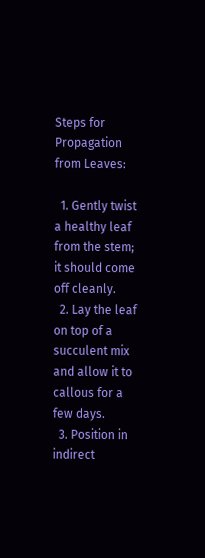Steps for Propagation from Leaves:

  1. Gently twist a healthy leaf from the stem; it should come off cleanly.
  2. Lay the leaf on top of a succulent mix and allow it to callous for a few days.
  3. Position in indirect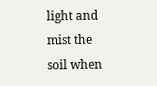light and mist the soil when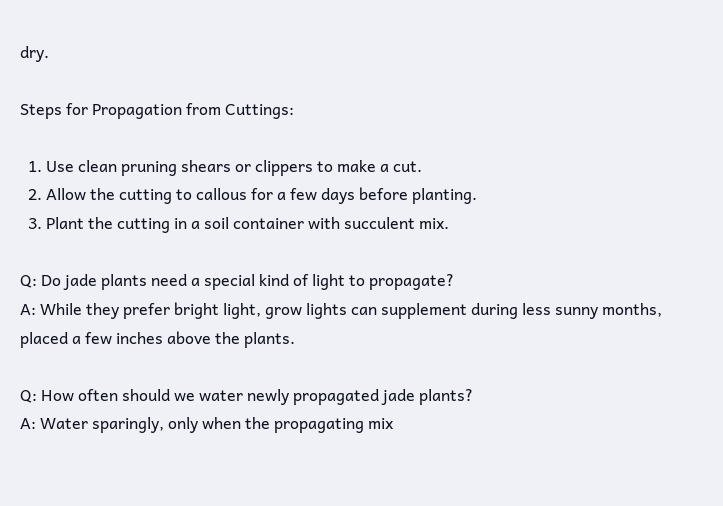dry.

Steps for Propagation from Cuttings:

  1. Use clean pruning shears or clippers to make a cut.
  2. Allow the cutting to callous for a few days before planting.
  3. Plant the cutting in a soil container with succulent mix.

Q: Do jade plants need a special kind of light to propagate?
A: While they prefer bright light, grow lights can supplement during less sunny months, placed a few inches above the plants.

Q: How often should we water newly propagated jade plants?
A: Water sparingly, only when the propagating mix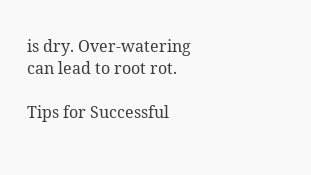is dry. Over-watering can lead to root rot.

Tips for Successful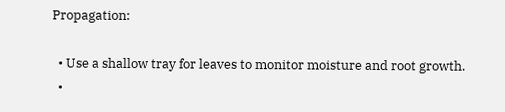Propagation:

  • Use a shallow tray for leaves to monitor moisture and root growth.
  •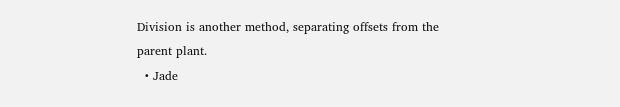Division is another method, separating offsets from the parent plant.
  • Jade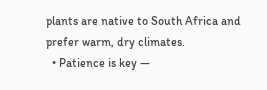plants are native to South Africa and prefer warm, dry climates.
  • Patience is key —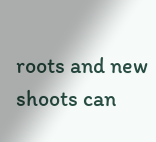roots and new shoots can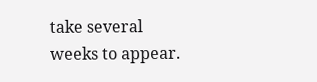take several weeks to appear.